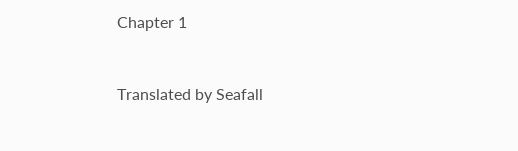Chapter 1


Translated by Seafall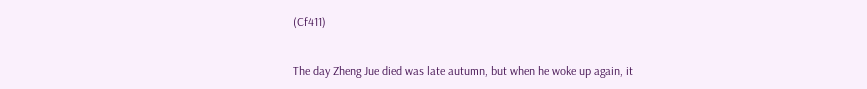(Cf411)


The day Zheng Jue died was late autumn, but when he woke up again, it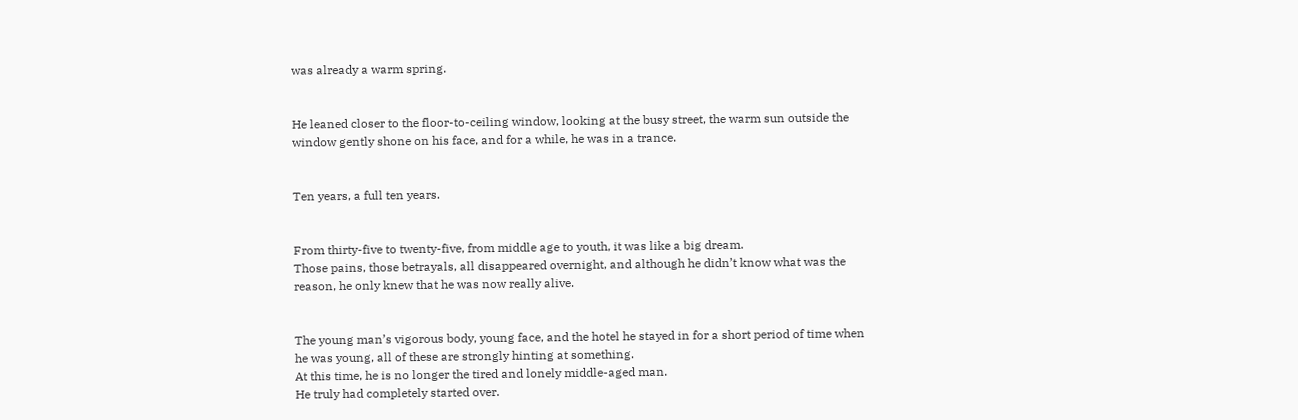was already a warm spring.


He leaned closer to the floor-to-ceiling window, looking at the busy street, the warm sun outside the window gently shone on his face, and for a while, he was in a trance.


Ten years, a full ten years.


From thirty-five to twenty-five, from middle age to youth, it was like a big dream.
Those pains, those betrayals, all disappeared overnight, and although he didn’t know what was the reason, he only knew that he was now really alive.


The young man’s vigorous body, young face, and the hotel he stayed in for a short period of time when he was young, all of these are strongly hinting at something.
At this time, he is no longer the tired and lonely middle-aged man.
He truly had completely started over.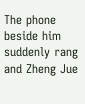The phone beside him suddenly rang and Zheng Jue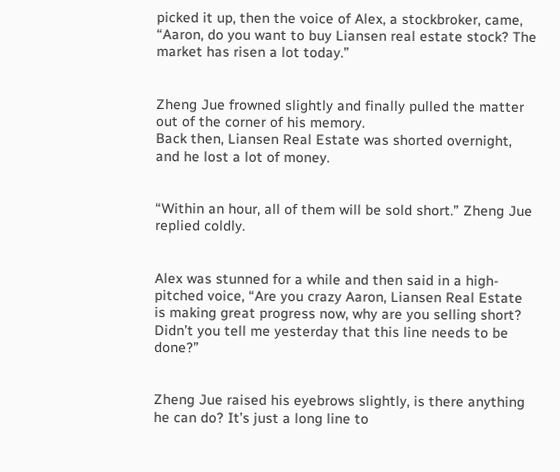picked it up, then the voice of Alex, a stockbroker, came, “Aaron, do you want to buy Liansen real estate stock? The market has risen a lot today.”


Zheng Jue frowned slightly and finally pulled the matter out of the corner of his memory.
Back then, Liansen Real Estate was shorted overnight, and he lost a lot of money.


“Within an hour, all of them will be sold short.” Zheng Jue replied coldly.


Alex was stunned for a while and then said in a high-pitched voice, “Are you crazy Aaron, Liansen Real Estate is making great progress now, why are you selling short? Didn’t you tell me yesterday that this line needs to be done?”


Zheng Jue raised his eyebrows slightly, is there anything he can do? It’s just a long line to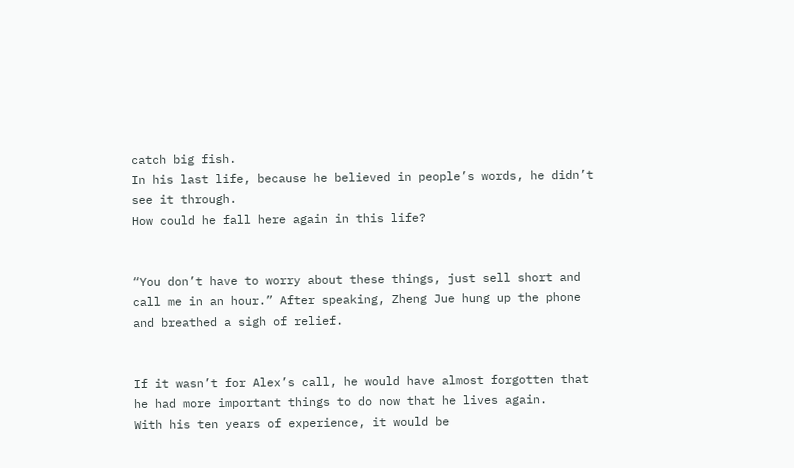catch big fish.
In his last life, because he believed in people’s words, he didn’t see it through.
How could he fall here again in this life?


“You don’t have to worry about these things, just sell short and call me in an hour.” After speaking, Zheng Jue hung up the phone and breathed a sigh of relief.


If it wasn’t for Alex’s call, he would have almost forgotten that he had more important things to do now that he lives again.
With his ten years of experience, it would be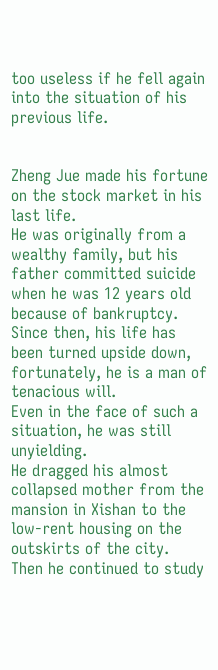too useless if he fell again into the situation of his previous life.


Zheng Jue made his fortune on the stock market in his last life.
He was originally from a wealthy family, but his father committed suicide when he was 12 years old because of bankruptcy.
Since then, his life has been turned upside down, fortunately, he is a man of tenacious will.
Even in the face of such a situation, he was still unyielding.
He dragged his almost collapsed mother from the mansion in Xishan to the low-rent housing on the outskirts of the city.
Then he continued to study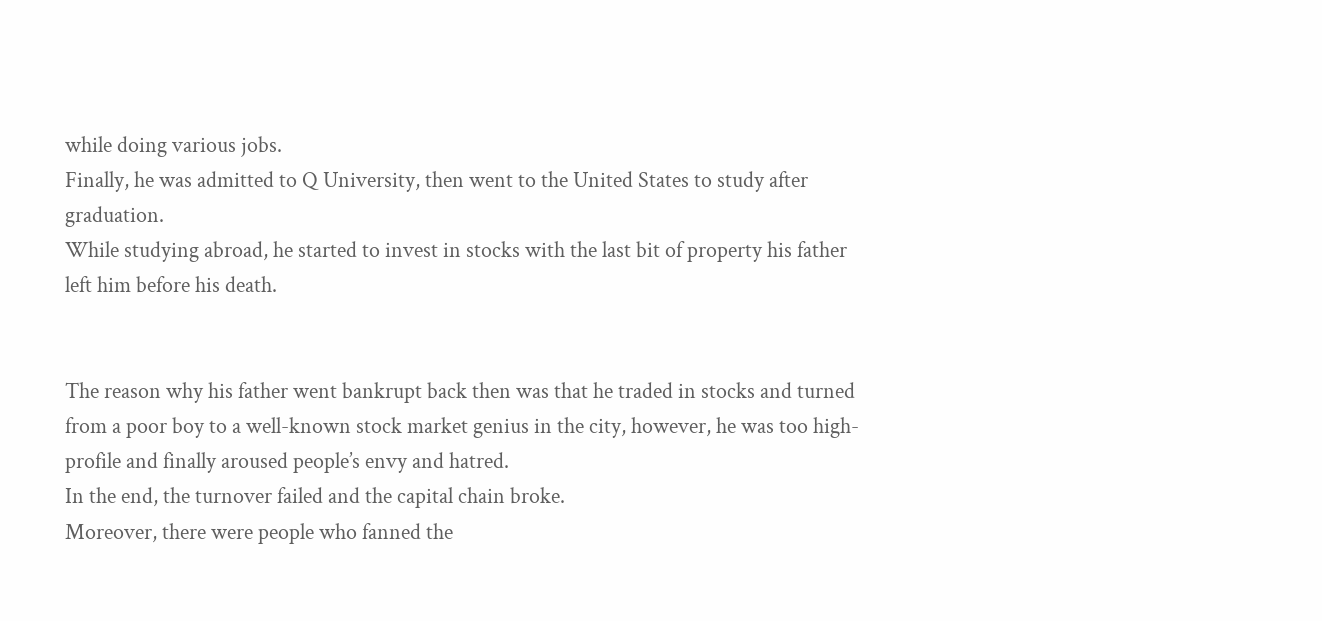while doing various jobs.
Finally, he was admitted to Q University, then went to the United States to study after graduation.
While studying abroad, he started to invest in stocks with the last bit of property his father left him before his death.


The reason why his father went bankrupt back then was that he traded in stocks and turned from a poor boy to a well-known stock market genius in the city, however, he was too high-profile and finally aroused people’s envy and hatred.
In the end, the turnover failed and the capital chain broke.
Moreover, there were people who fanned the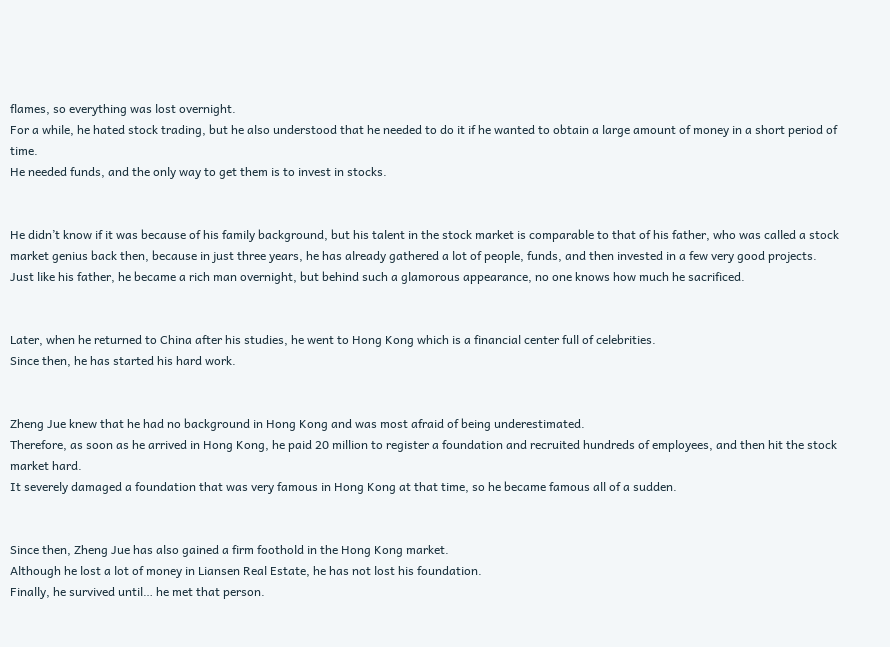flames, so everything was lost overnight.
For a while, he hated stock trading, but he also understood that he needed to do it if he wanted to obtain a large amount of money in a short period of time.
He needed funds, and the only way to get them is to invest in stocks.


He didn’t know if it was because of his family background, but his talent in the stock market is comparable to that of his father, who was called a stock market genius back then, because in just three years, he has already gathered a lot of people, funds, and then invested in a few very good projects.
Just like his father, he became a rich man overnight, but behind such a glamorous appearance, no one knows how much he sacrificed.


Later, when he returned to China after his studies, he went to Hong Kong which is a financial center full of celebrities.
Since then, he has started his hard work.


Zheng Jue knew that he had no background in Hong Kong and was most afraid of being underestimated.
Therefore, as soon as he arrived in Hong Kong, he paid 20 million to register a foundation and recruited hundreds of employees, and then hit the stock market hard.
It severely damaged a foundation that was very famous in Hong Kong at that time, so he became famous all of a sudden.


Since then, Zheng Jue has also gained a firm foothold in the Hong Kong market.
Although he lost a lot of money in Liansen Real Estate, he has not lost his foundation.
Finally, he survived until… he met that person.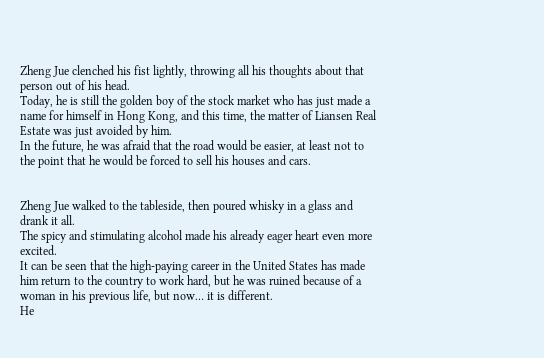Zheng Jue clenched his fist lightly, throwing all his thoughts about that person out of his head.
Today, he is still the golden boy of the stock market who has just made a name for himself in Hong Kong, and this time, the matter of Liansen Real Estate was just avoided by him.
In the future, he was afraid that the road would be easier, at least not to the point that he would be forced to sell his houses and cars.


Zheng Jue walked to the tableside, then poured whisky in a glass and drank it all.
The spicy and stimulating alcohol made his already eager heart even more excited.
It can be seen that the high-paying career in the United States has made him return to the country to work hard, but he was ruined because of a woman in his previous life, but now… it is different.
He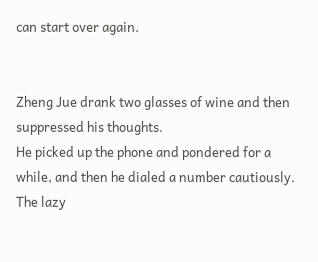can start over again.


Zheng Jue drank two glasses of wine and then suppressed his thoughts.
He picked up the phone and pondered for a while, and then he dialed a number cautiously.
The lazy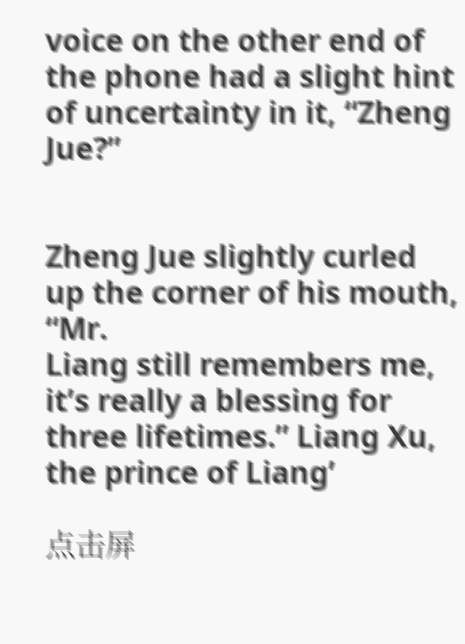voice on the other end of the phone had a slight hint of uncertainty in it, “Zheng Jue?”


Zheng Jue slightly curled up the corner of his mouth, “Mr.
Liang still remembers me, it’s really a blessing for three lifetimes.” Liang Xu, the prince of Liang’

点击屏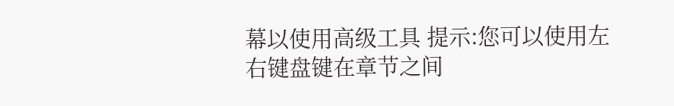幕以使用高级工具 提示:您可以使用左右键盘键在章节之间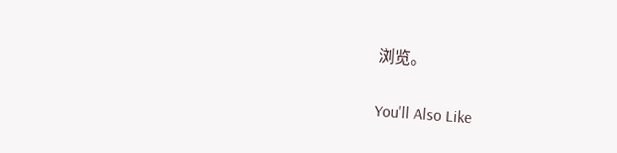浏览。

You'll Also Like